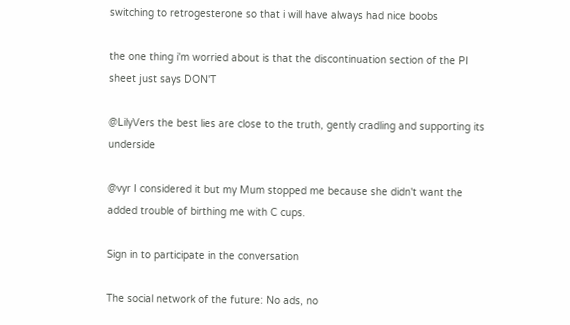switching to retrogesterone so that i will have always had nice boobs

the one thing i'm worried about is that the discontinuation section of the PI sheet just says DON'T

@LilyVers the best lies are close to the truth, gently cradling and supporting its underside

@vyr I considered it but my Mum stopped me because she didn't want the added trouble of birthing me with C cups.

Sign in to participate in the conversation

The social network of the future: No ads, no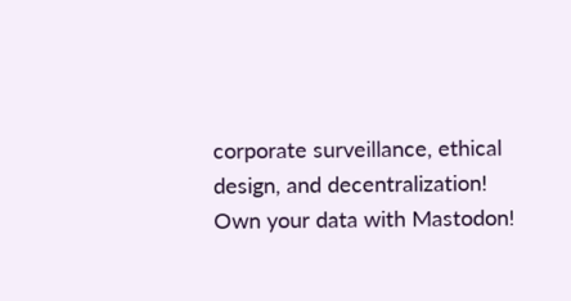corporate surveillance, ethical design, and decentralization! Own your data with Mastodon!